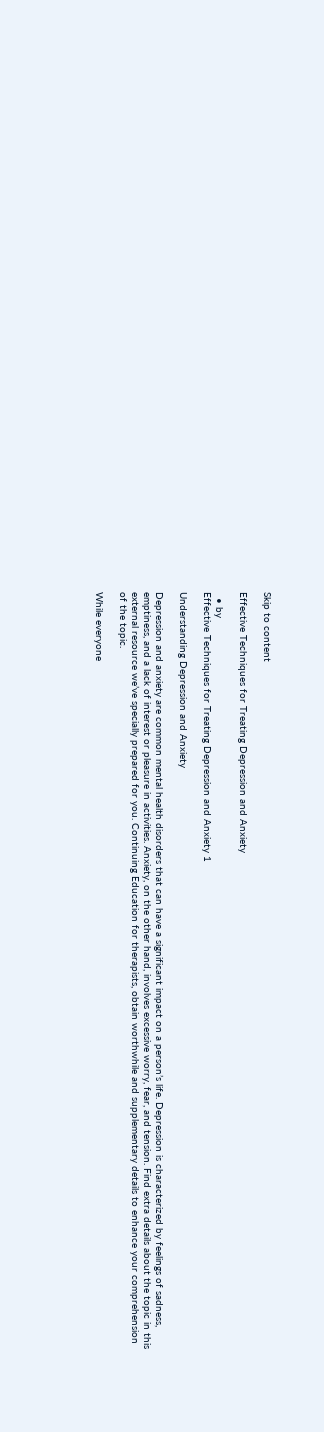Skip to content

Effective Techniques for Treating Depression and Anxiety

  • by
Effective Techniques for Treating Depression and Anxiety 1

Understanding Depression and Anxiety

Depression and anxiety are common mental health disorders that can have a significant impact on a person’s life. Depression is characterized by feelings of sadness, emptiness, and a lack of interest or pleasure in activities. Anxiety, on the other hand, involves excessive worry, fear, and tension. Find extra details about the topic in this external resource we’ve specially prepared for you. Continuing Education for therapists, obtain worthwhile and supplementary details to enhance your comprehension of the topic.

While everyone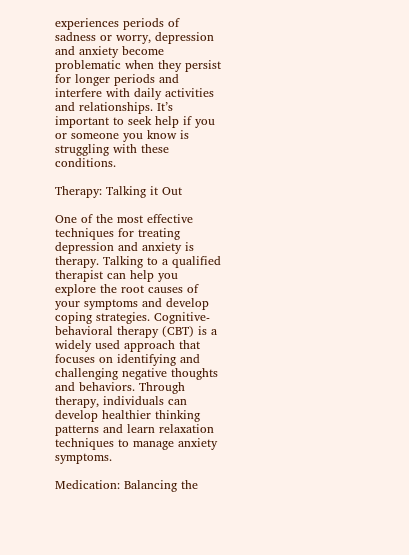experiences periods of sadness or worry, depression and anxiety become problematic when they persist for longer periods and interfere with daily activities and relationships. It’s important to seek help if you or someone you know is struggling with these conditions.

Therapy: Talking it Out

One of the most effective techniques for treating depression and anxiety is therapy. Talking to a qualified therapist can help you explore the root causes of your symptoms and develop coping strategies. Cognitive-behavioral therapy (CBT) is a widely used approach that focuses on identifying and challenging negative thoughts and behaviors. Through therapy, individuals can develop healthier thinking patterns and learn relaxation techniques to manage anxiety symptoms.

Medication: Balancing the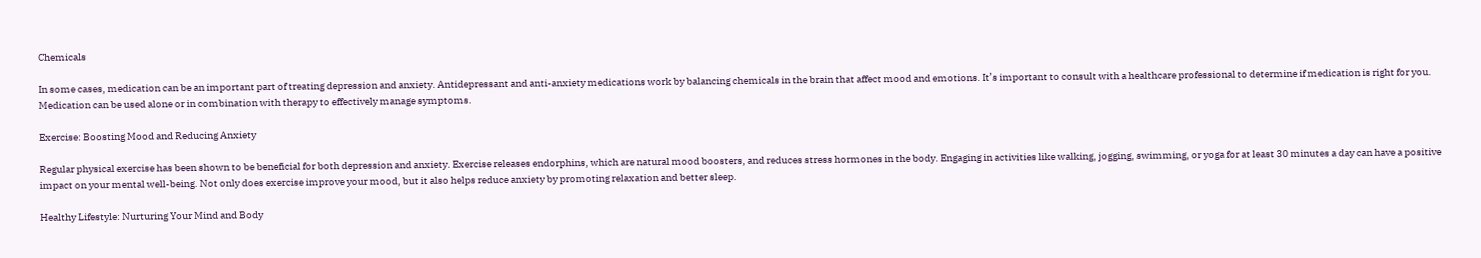Chemicals

In some cases, medication can be an important part of treating depression and anxiety. Antidepressant and anti-anxiety medications work by balancing chemicals in the brain that affect mood and emotions. It’s important to consult with a healthcare professional to determine if medication is right for you. Medication can be used alone or in combination with therapy to effectively manage symptoms.

Exercise: Boosting Mood and Reducing Anxiety

Regular physical exercise has been shown to be beneficial for both depression and anxiety. Exercise releases endorphins, which are natural mood boosters, and reduces stress hormones in the body. Engaging in activities like walking, jogging, swimming, or yoga for at least 30 minutes a day can have a positive impact on your mental well-being. Not only does exercise improve your mood, but it also helps reduce anxiety by promoting relaxation and better sleep.

Healthy Lifestyle: Nurturing Your Mind and Body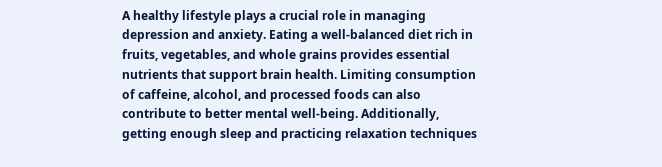A healthy lifestyle plays a crucial role in managing depression and anxiety. Eating a well-balanced diet rich in fruits, vegetables, and whole grains provides essential nutrients that support brain health. Limiting consumption of caffeine, alcohol, and processed foods can also contribute to better mental well-being. Additionally, getting enough sleep and practicing relaxation techniques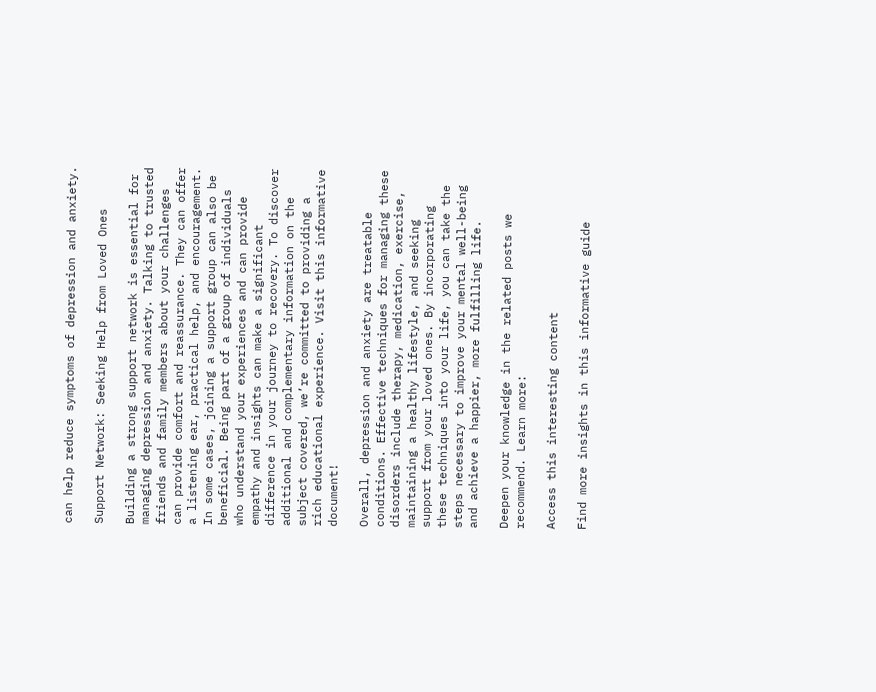can help reduce symptoms of depression and anxiety.

Support Network: Seeking Help from Loved Ones

Building a strong support network is essential for managing depression and anxiety. Talking to trusted friends and family members about your challenges can provide comfort and reassurance. They can offer a listening ear, practical help, and encouragement. In some cases, joining a support group can also be beneficial. Being part of a group of individuals who understand your experiences and can provide empathy and insights can make a significant difference in your journey to recovery. To discover additional and complementary information on the subject covered, we’re committed to providing a rich educational experience. Visit this informative document!

Overall, depression and anxiety are treatable conditions. Effective techniques for managing these disorders include therapy, medication, exercise, maintaining a healthy lifestyle, and seeking support from your loved ones. By incorporating these techniques into your life, you can take the steps necessary to improve your mental well-being and achieve a happier, more fulfilling life.

Deepen your knowledge in the related posts we recommend. Learn more:

Access this interesting content

Find more insights in this informative guide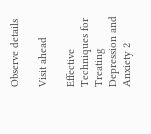Observe details

Visit ahead

Effective Techniques for Treating Depression and Anxiety 2